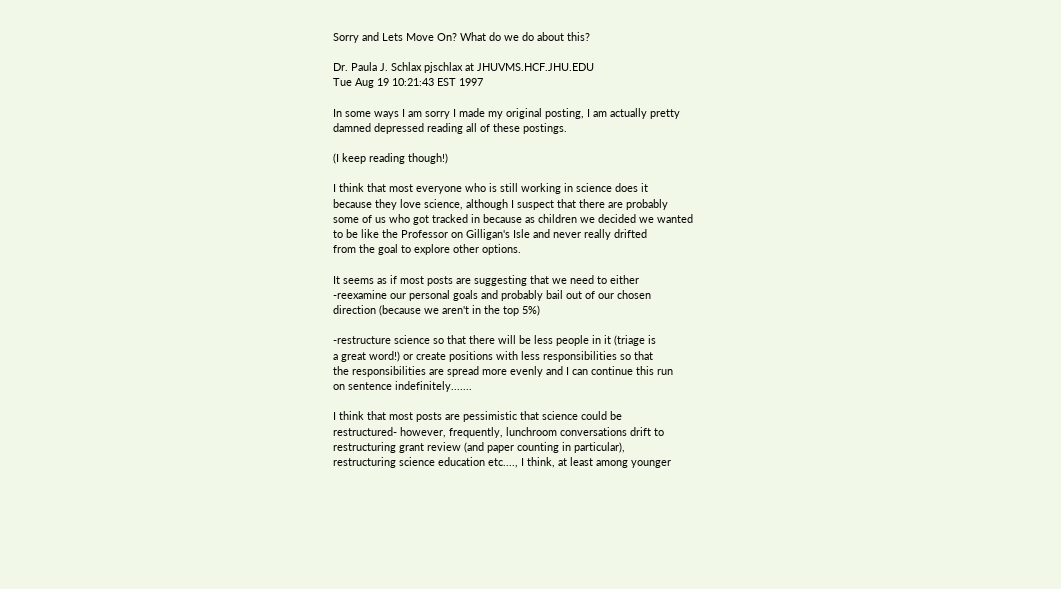Sorry and Lets Move On? What do we do about this?

Dr. Paula J. Schlax pjschlax at JHUVMS.HCF.JHU.EDU
Tue Aug 19 10:21:43 EST 1997

In some ways I am sorry I made my original posting, I am actually pretty
damned depressed reading all of these postings.

(I keep reading though!)

I think that most everyone who is still working in science does it
because they love science, although I suspect that there are probably
some of us who got tracked in because as children we decided we wanted
to be like the Professor on Gilligan's Isle and never really drifted
from the goal to explore other options.

It seems as if most posts are suggesting that we need to either
-reexamine our personal goals and probably bail out of our chosen
direction (because we aren't in the top 5%)

-restructure science so that there will be less people in it (triage is
a great word!) or create positions with less responsibilities so that
the responsibilities are spread more evenly and I can continue this run
on sentence indefinitely.......

I think that most posts are pessimistic that science could be
restructured- however, frequently, lunchroom conversations drift to
restructuring grant review (and paper counting in particular),
restructuring science education etc...., I think, at least among younger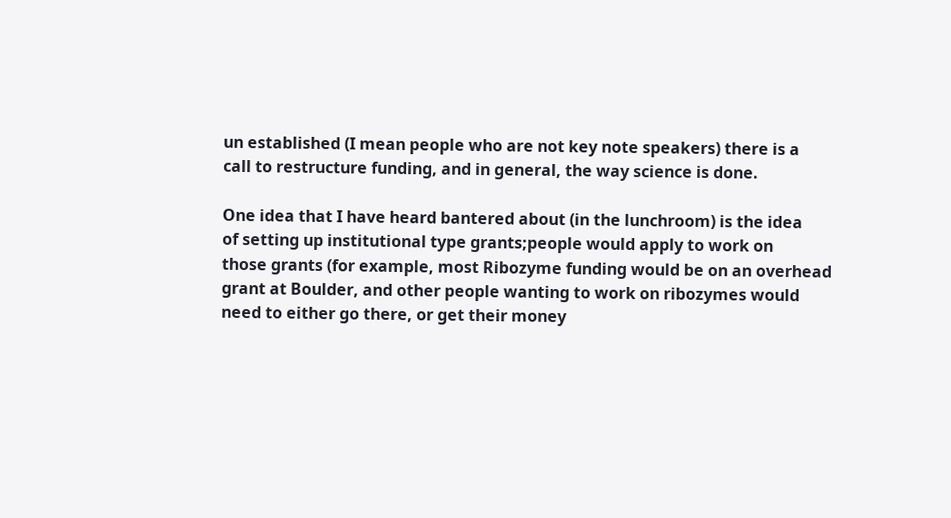un established (I mean people who are not key note speakers) there is a
call to restructure funding, and in general, the way science is done.

One idea that I have heard bantered about (in the lunchroom) is the idea
of setting up institutional type grants;people would apply to work on
those grants (for example, most Ribozyme funding would be on an overhead
grant at Boulder, and other people wanting to work on ribozymes would
need to either go there, or get their money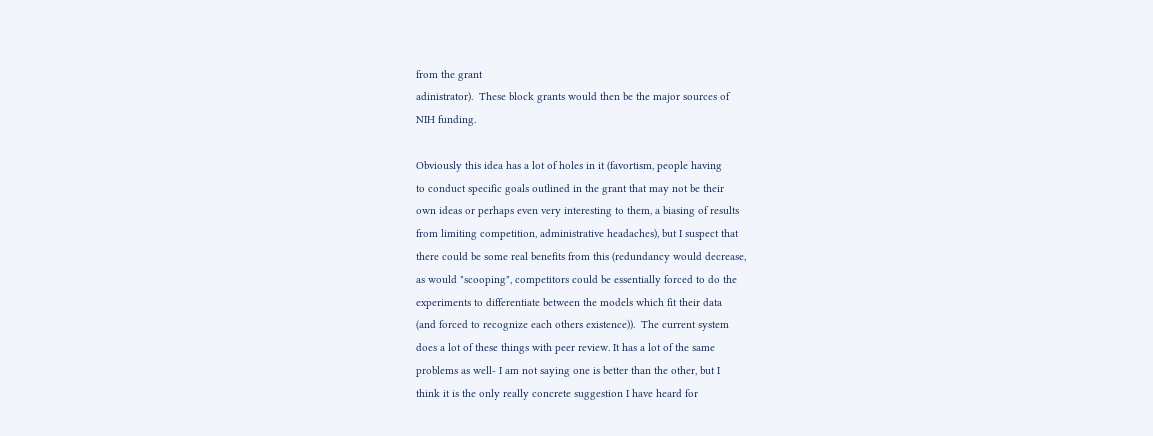from the grant
adinistrator).  These block grants would then be the major sources of
NIH funding.

Obviously this idea has a lot of holes in it (favortism, people having
to conduct specific goals outlined in the grant that may not be their
own ideas or perhaps even very interesting to them, a biasing of results
from limiting competition, administrative headaches), but I suspect that
there could be some real benefits from this (redundancy would decrease,
as would "scooping", competitors could be essentially forced to do the
experiments to differentiate between the models which fit their data
(and forced to recognize each others existence)).  The current system
does a lot of these things with peer review. It has a lot of the same
problems as well- I am not saying one is better than the other, but I
think it is the only really concrete suggestion I have heard for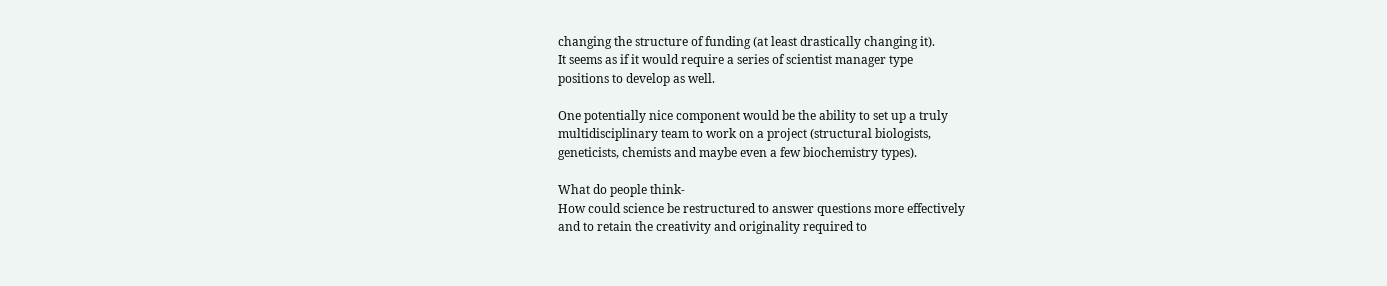changing the structure of funding (at least drastically changing it).
It seems as if it would require a series of scientist manager type
positions to develop as well.

One potentially nice component would be the ability to set up a truly
multidisciplinary team to work on a project (structural biologists,
geneticists, chemists and maybe even a few biochemistry types).

What do people think-
How could science be restructured to answer questions more effectively
and to retain the creativity and originality required to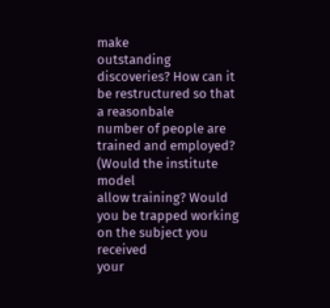make
outstanding discoveries? How can it be restructured so that a reasonbale
number of people are trained and employed? (Would the institute model
allow training? Would you be trapped working on the subject you received
your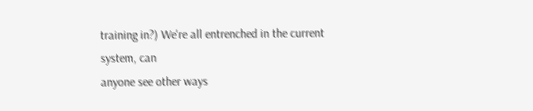training in?) We're all entrenched in the current system, can
anyone see other ways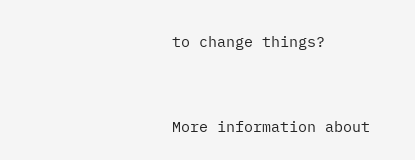to change things?


More information about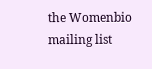the Womenbio mailing list